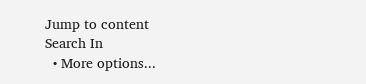Jump to content
Search In
  • More options...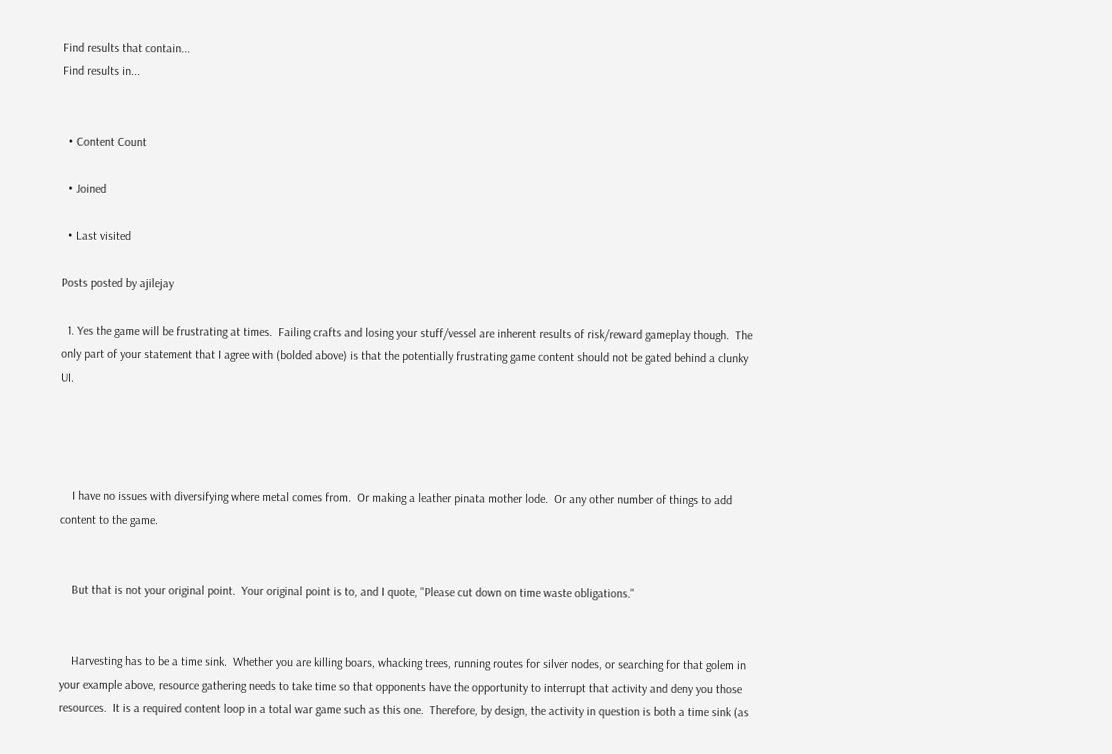Find results that contain...
Find results in...


  • Content Count

  • Joined

  • Last visited

Posts posted by ajilejay

  1. Yes the game will be frustrating at times.  Failing crafts and losing your stuff/vessel are inherent results of risk/reward gameplay though.  The only part of your statement that I agree with (bolded above) is that the potentially frustrating game content should not be gated behind a clunky UI.




    I have no issues with diversifying where metal comes from.  Or making a leather pinata mother lode.  Or any other number of things to add content to the game.


    But that is not your original point.  Your original point is to, and I quote, "Please cut down on time waste obligations."


    Harvesting has to be a time sink.  Whether you are killing boars, whacking trees, running routes for silver nodes, or searching for that golem in your example above, resource gathering needs to take time so that opponents have the opportunity to interrupt that activity and deny you those resources.  It is a required content loop in a total war game such as this one.  Therefore, by design, the activity in question is both a time sink (as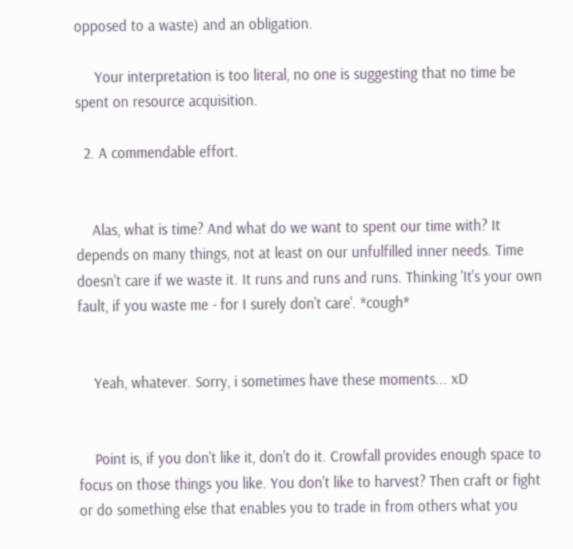opposed to a waste) and an obligation.

     Your interpretation is too literal, no one is suggesting that no time be spent on resource acquisition.

  2. A commendable effort.


    Alas, what is time? And what do we want to spent our time with? It depends on many things, not at least on our unfulfilled inner needs. Time doesn't care if we waste it. It runs and runs and runs. Thinking 'It's your own fault, if you waste me - for I surely don't care'. *cough*


    Yeah, whatever. Sorry, i sometimes have these moments... xD


    Point is, if you don't like it, don't do it. Crowfall provides enough space to focus on those things you like. You don't like to harvest? Then craft or fight or do something else that enables you to trade in from others what you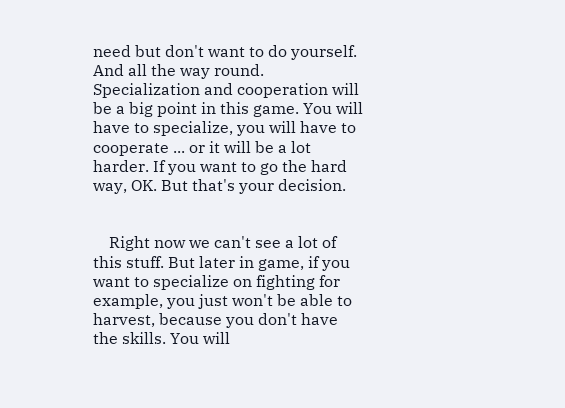need but don't want to do yourself. And all the way round. Specialization and cooperation will be a big point in this game. You will have to specialize, you will have to cooperate ... or it will be a lot harder. If you want to go the hard way, OK. But that's your decision.


    Right now we can't see a lot of this stuff. But later in game, if you want to specialize on fighting for example, you just won't be able to harvest, because you don't have the skills. You will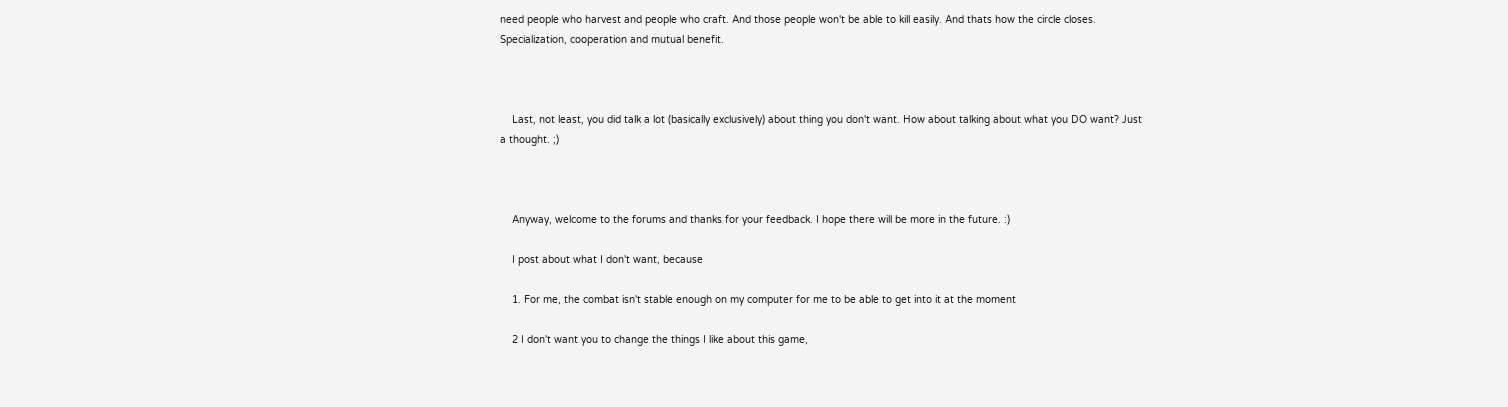need people who harvest and people who craft. And those people won't be able to kill easily. And thats how the circle closes. Specialization, cooperation and mutual benefit.



    Last, not least, you did talk a lot (basically exclusively) about thing you don't want. How about talking about what you DO want? Just a thought. ;)



    Anyway, welcome to the forums and thanks for your feedback. I hope there will be more in the future. :)

    I post about what I don't want, because

    1. For me, the combat isn't stable enough on my computer for me to be able to get into it at the moment

    2 I don't want you to change the things I like about this game,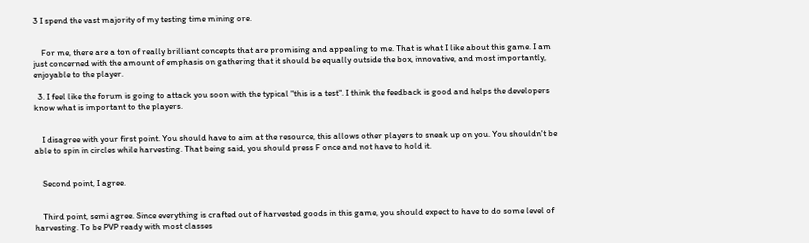3 I spend the vast majority of my testing time mining ore.


    For me, there are a ton of really brilliant concepts that are promising and appealing to me. That is what I like about this game. I am just concerned with the amount of emphasis on gathering that it should be equally outside the box, innovative, and most importantly, enjoyable to the player.

  3. I feel like the forum is going to attack you soon with the typical "this is a test". I think the feedback is good and helps the developers know what is important to the players.


    I disagree with your first point. You should have to aim at the resource, this allows other players to sneak up on you. You shouldn't be able to spin in circles while harvesting. That being said, you should press F once and not have to hold it.


    Second point, I agree.


    Third point, semi agree. Since everything is crafted out of harvested goods in this game, you should expect to have to do some level of harvesting. To be PVP ready with most classes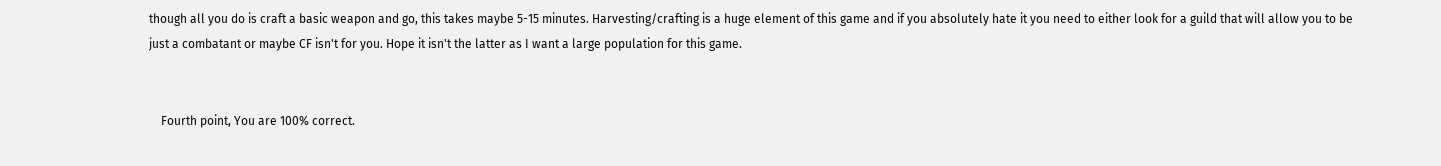though all you do is craft a basic weapon and go, this takes maybe 5-15 minutes. Harvesting/crafting is a huge element of this game and if you absolutely hate it you need to either look for a guild that will allow you to be just a combatant or maybe CF isn't for you. Hope it isn't the latter as I want a large population for this game.


    Fourth point, You are 100% correct.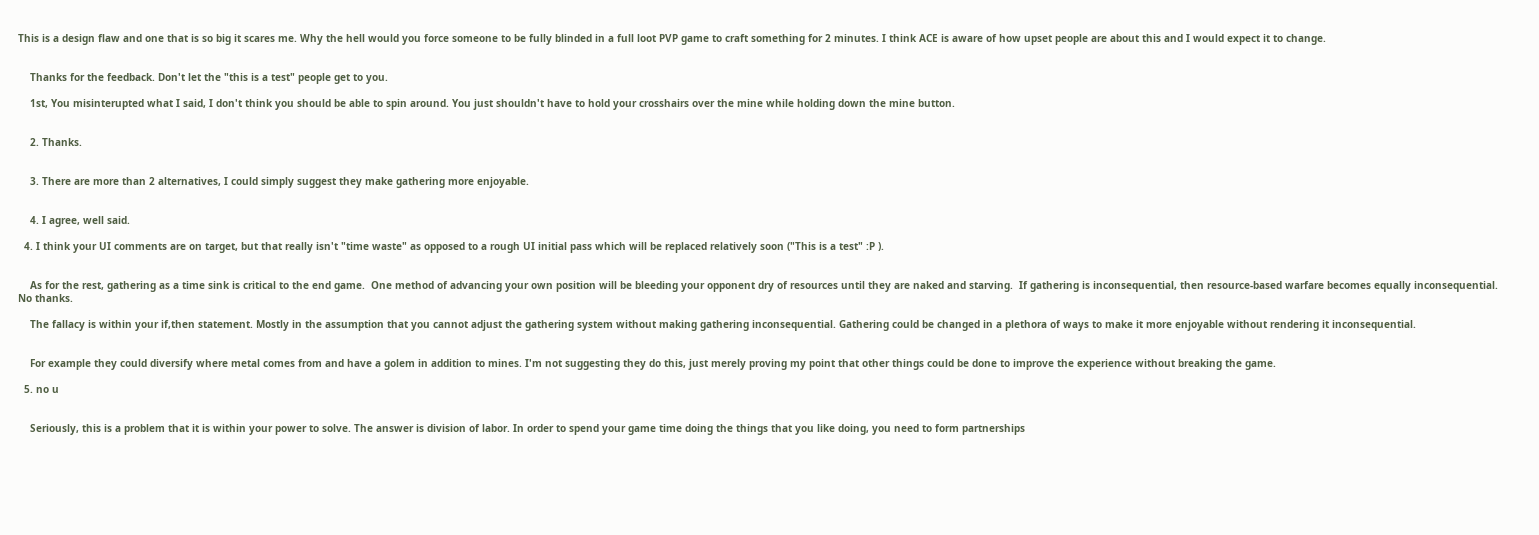This is a design flaw and one that is so big it scares me. Why the hell would you force someone to be fully blinded in a full loot PVP game to craft something for 2 minutes. I think ACE is aware of how upset people are about this and I would expect it to change.


    Thanks for the feedback. Don't let the "this is a test" people get to you.

    1st, You misinterupted what I said, I don't think you should be able to spin around. You just shouldn't have to hold your crosshairs over the mine while holding down the mine button.


    2. Thanks.


    3. There are more than 2 alternatives, I could simply suggest they make gathering more enjoyable.


    4. I agree, well said.

  4. I think your UI comments are on target, but that really isn't "time waste" as opposed to a rough UI initial pass which will be replaced relatively soon ("This is a test" :P ).


    As for the rest, gathering as a time sink is critical to the end game.  One method of advancing your own position will be bleeding your opponent dry of resources until they are naked and starving.  If gathering is inconsequential, then resource-based warfare becomes equally inconsequential.  No thanks.

    The fallacy is within your if,then statement. Mostly in the assumption that you cannot adjust the gathering system without making gathering inconsequential. Gathering could be changed in a plethora of ways to make it more enjoyable without rendering it inconsequential.


    For example they could diversify where metal comes from and have a golem in addition to mines. I'm not suggesting they do this, just merely proving my point that other things could be done to improve the experience without breaking the game.

  5. no u


    Seriously, this is a problem that it is within your power to solve. The answer is division of labor. In order to spend your game time doing the things that you like doing, you need to form partnerships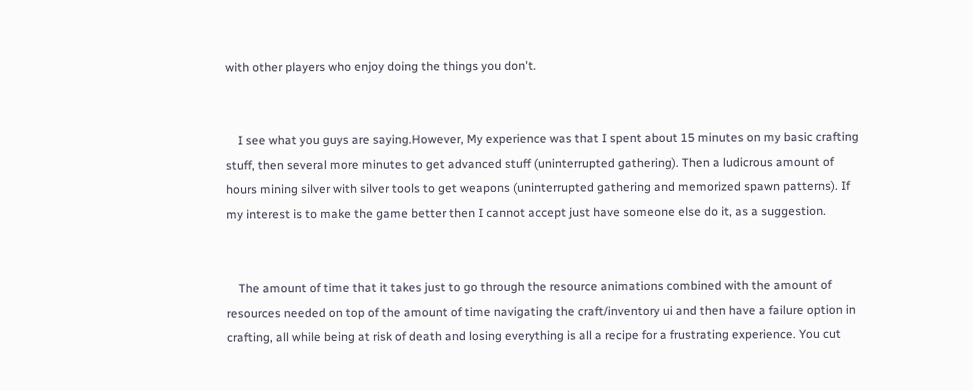with other players who enjoy doing the things you don't.


    I see what you guys are saying.However, My experience was that I spent about 15 minutes on my basic crafting stuff, then several more minutes to get advanced stuff (uninterrupted gathering). Then a ludicrous amount of hours mining silver with silver tools to get weapons (uninterrupted gathering and memorized spawn patterns). If my interest is to make the game better then I cannot accept just have someone else do it, as a suggestion.


    The amount of time that it takes just to go through the resource animations combined with the amount of resources needed on top of the amount of time navigating the craft/inventory ui and then have a failure option in crafting, all while being at risk of death and losing everything is all a recipe for a frustrating experience. You cut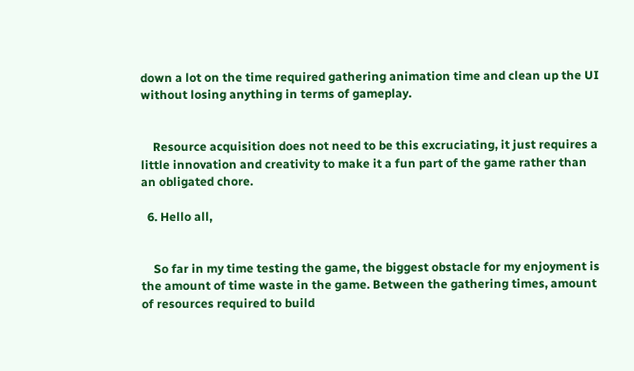down a lot on the time required gathering animation time and clean up the UI without losing anything in terms of gameplay.


    Resource acquisition does not need to be this excruciating, it just requires a little innovation and creativity to make it a fun part of the game rather than an obligated chore.

  6. Hello all,


    So far in my time testing the game, the biggest obstacle for my enjoyment is the amount of time waste in the game. Between the gathering times, amount of resources required to build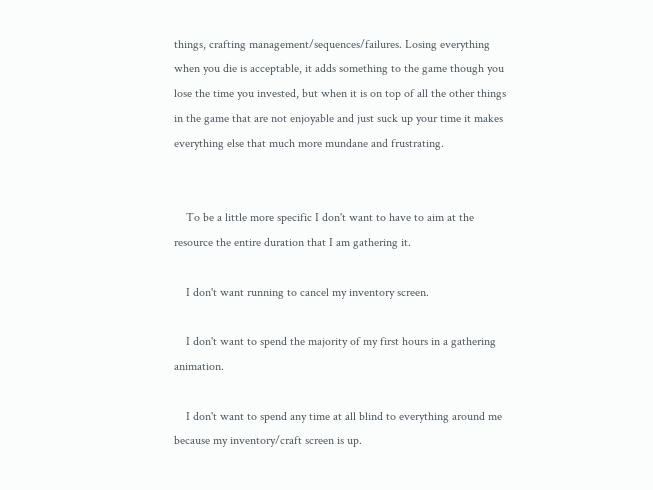things, crafting management/sequences/failures. Losing everything when you die is acceptable, it adds something to the game though you lose the time you invested, but when it is on top of all the other things in the game that are not enjoyable and just suck up your time it makes everything else that much more mundane and frustrating.


    To be a little more specific I don't want to have to aim at the resource the entire duration that I am gathering it.

    I don't want running to cancel my inventory screen.

    I don't want to spend the majority of my first hours in a gathering animation.

    I don't want to spend any time at all blind to everything around me because my inventory/craft screen is up.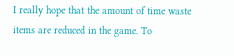I really hope that the amount of time waste items are reduced in the game. To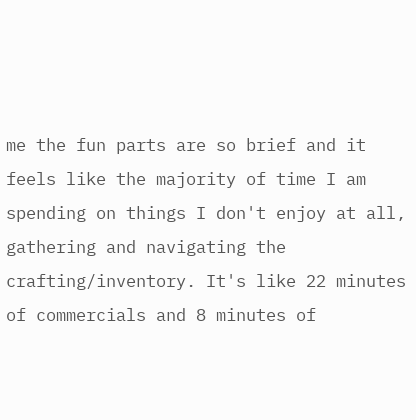me the fun parts are so brief and it feels like the majority of time I am spending on things I don't enjoy at all, gathering and navigating the crafting/inventory. It's like 22 minutes of commercials and 8 minutes of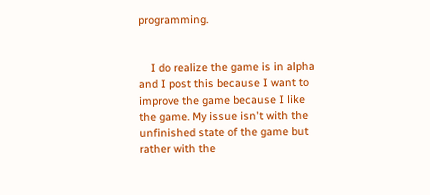programming.


    I do realize the game is in alpha and I post this because I want to improve the game because I like the game. My issue isn't with the unfinished state of the game but rather with the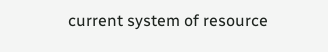current system of resource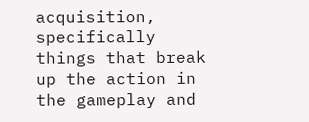acquisition, specifically things that break up the action in the gameplay and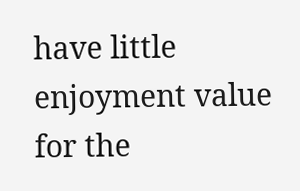have little enjoyment value for the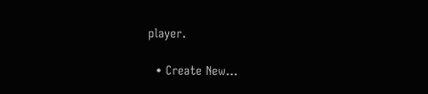player.

  • Create New...